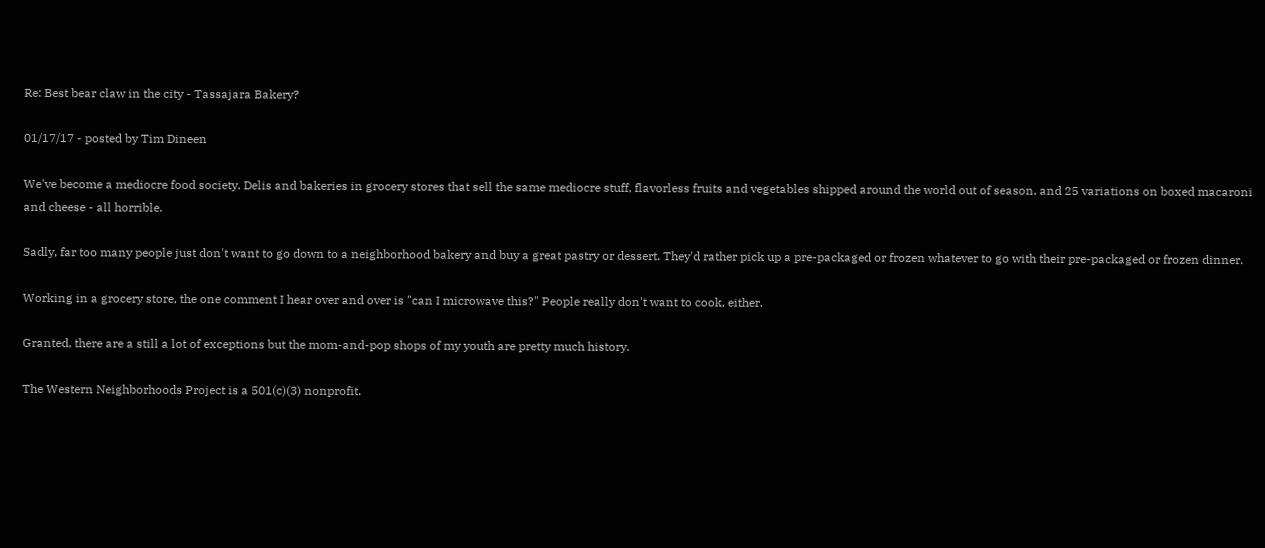Re: Best bear claw in the city - Tassajara Bakery?

01/17/17 - posted by Tim Dineen

We've become a mediocre food society. Delis and bakeries in grocery stores that sell the same mediocre stuff, flavorless fruits and vegetables shipped around the world out of season, and 25 variations on boxed macaroni and cheese - all horrible.

Sadly, far too many people just don't want to go down to a neighborhood bakery and buy a great pastry or dessert. They'd rather pick up a pre-packaged or frozen whatever to go with their pre-packaged or frozen dinner.

Working in a grocery store, the one comment I hear over and over is "can I microwave this?" People really don't want to cook, either.

Granted, there are a still a lot of exceptions but the mom-and-pop shops of my youth are pretty much history.

The Western Neighborhoods Project is a 501(c)(3) nonprofit.